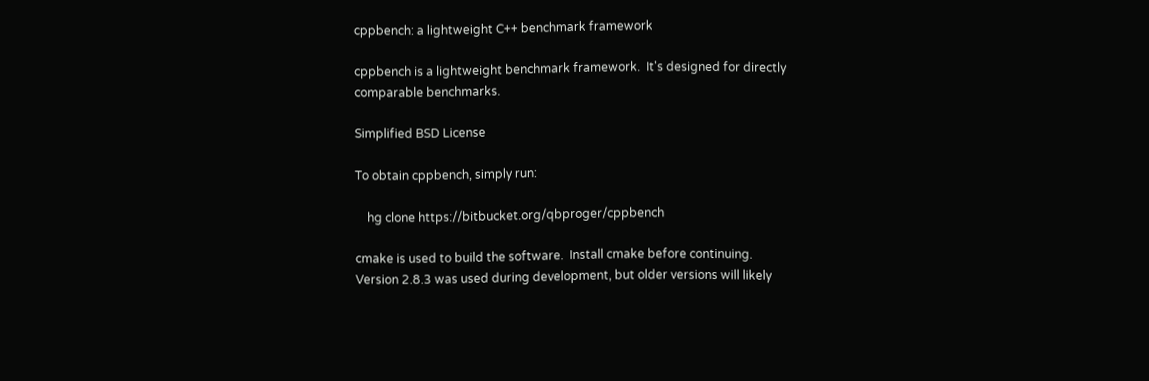cppbench: a lightweight C++ benchmark framework

cppbench is a lightweight benchmark framework.  It's designed for directly
comparable benchmarks.

Simplified BSD License

To obtain cppbench, simply run:

    hg clone https://bitbucket.org/qbproger/cppbench

cmake is used to build the software.  Install cmake before continuing.
Version 2.8.3 was used during development, but older versions will likely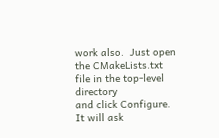work also.  Just open the CMakeLists.txt file in the top-level directory
and click Configure.  It will ask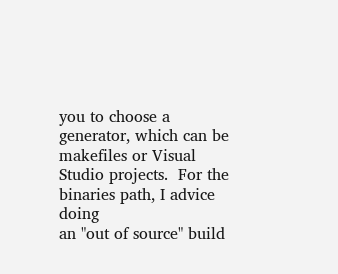you to choose a generator, which can be
makefiles or Visual Studio projects.  For the binaries path, I advice doing
an "out of source" build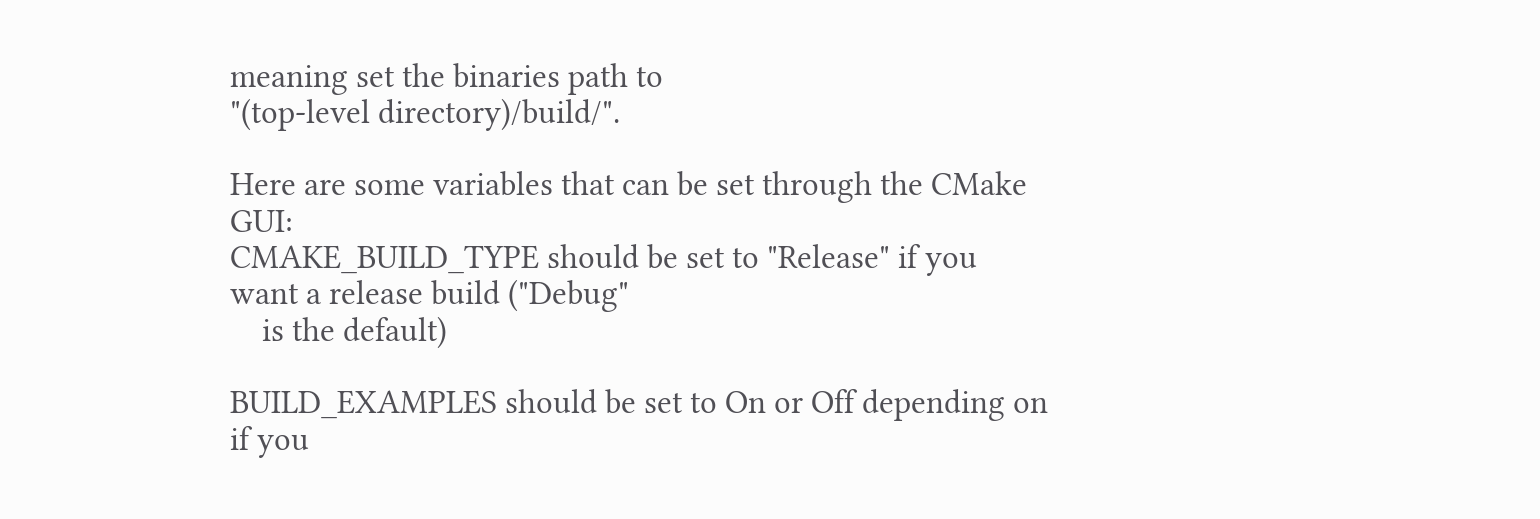meaning set the binaries path to
"(top-level directory)/build/".

Here are some variables that can be set through the CMake GUI:
CMAKE_BUILD_TYPE should be set to "Release" if you want a release build ("Debug"
    is the default)

BUILD_EXAMPLES should be set to On or Off depending on if you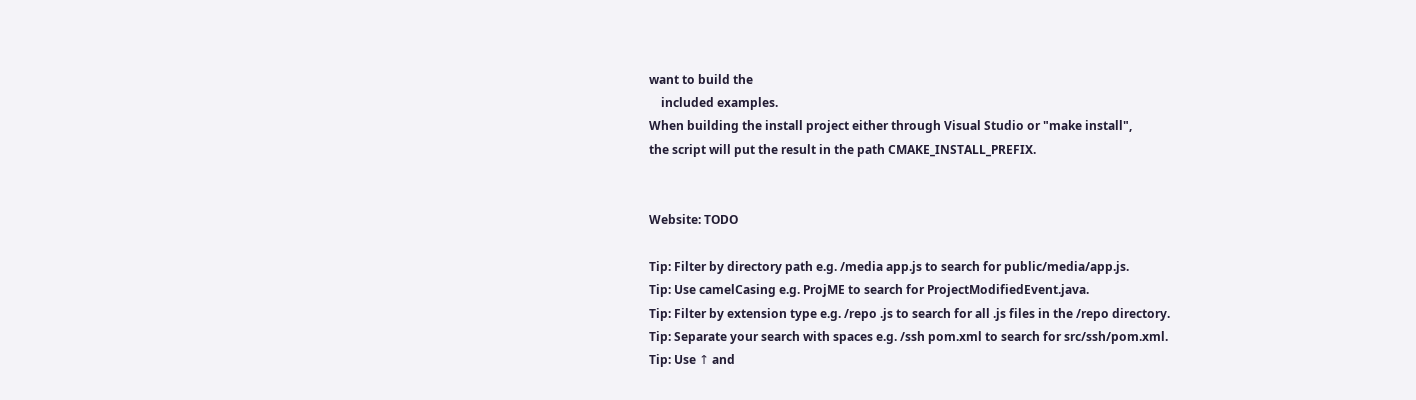want to build the
    included examples.
When building the install project either through Visual Studio or "make install",
the script will put the result in the path CMAKE_INSTALL_PREFIX.


Website: TODO

Tip: Filter by directory path e.g. /media app.js to search for public/media/app.js.
Tip: Use camelCasing e.g. ProjME to search for ProjectModifiedEvent.java.
Tip: Filter by extension type e.g. /repo .js to search for all .js files in the /repo directory.
Tip: Separate your search with spaces e.g. /ssh pom.xml to search for src/ssh/pom.xml.
Tip: Use ↑ and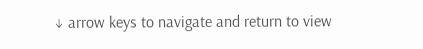↓ arrow keys to navigate and return to view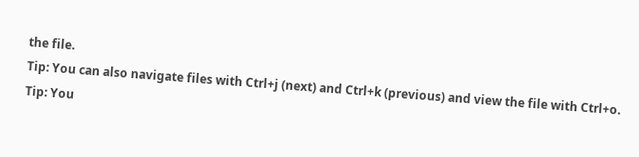the file.
Tip: You can also navigate files with Ctrl+j (next) and Ctrl+k (previous) and view the file with Ctrl+o.
Tip: You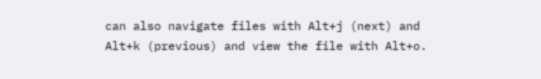can also navigate files with Alt+j (next) and Alt+k (previous) and view the file with Alt+o.